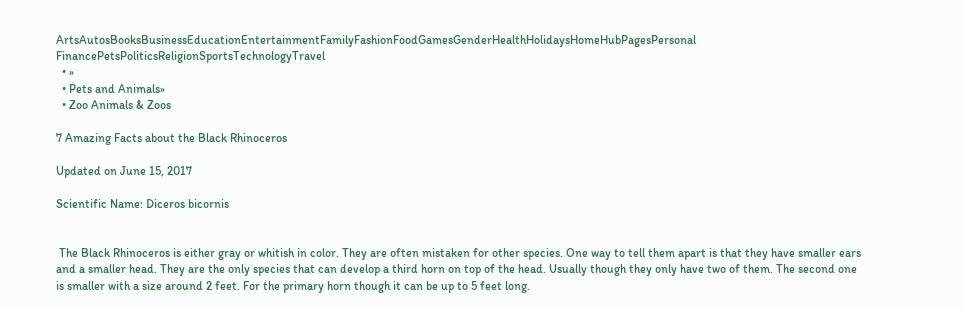ArtsAutosBooksBusinessEducationEntertainmentFamilyFashionFoodGamesGenderHealthHolidaysHomeHubPagesPersonal FinancePetsPoliticsReligionSportsTechnologyTravel
  • »
  • Pets and Animals»
  • Zoo Animals & Zoos

7 Amazing Facts about the Black Rhinoceros

Updated on June 15, 2017

Scientific Name: Diceros bicornis


 The Black Rhinoceros is either gray or whitish in color. They are often mistaken for other species. One way to tell them apart is that they have smaller ears and a smaller head. They are the only species that can develop a third horn on top of the head. Usually though they only have two of them. The second one is smaller with a size around 2 feet. For the primary horn though it can be up to 5 feet long.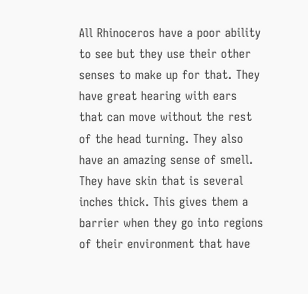All Rhinoceros have a poor ability to see but they use their other senses to make up for that. They have great hearing with ears that can move without the rest of the head turning. They also have an amazing sense of smell. They have skin that is several inches thick. This gives them a barrier when they go into regions of their environment that have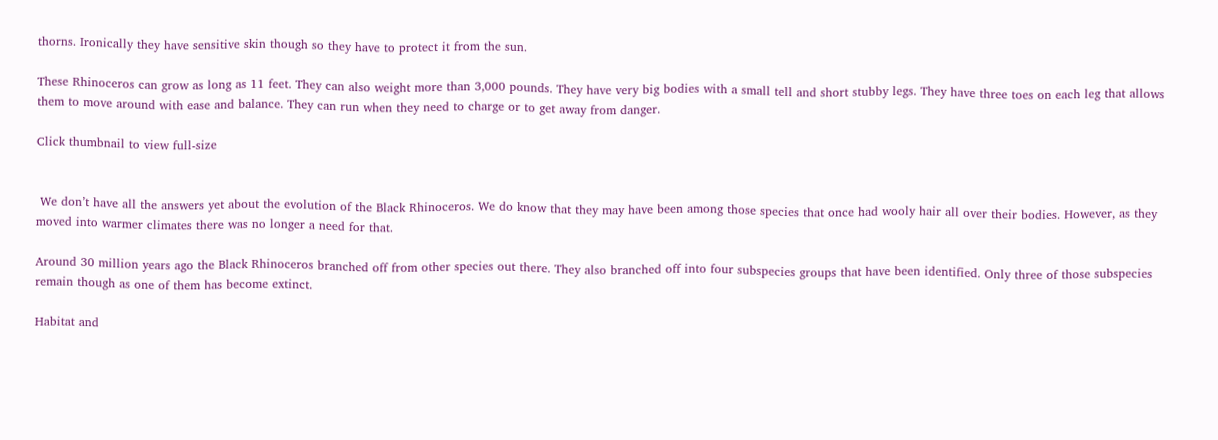thorns. Ironically they have sensitive skin though so they have to protect it from the sun.

These Rhinoceros can grow as long as 11 feet. They can also weight more than 3,000 pounds. They have very big bodies with a small tell and short stubby legs. They have three toes on each leg that allows them to move around with ease and balance. They can run when they need to charge or to get away from danger.

Click thumbnail to view full-size


 We don’t have all the answers yet about the evolution of the Black Rhinoceros. We do know that they may have been among those species that once had wooly hair all over their bodies. However, as they moved into warmer climates there was no longer a need for that.

Around 30 million years ago the Black Rhinoceros branched off from other species out there. They also branched off into four subspecies groups that have been identified. Only three of those subspecies remain though as one of them has become extinct.

Habitat and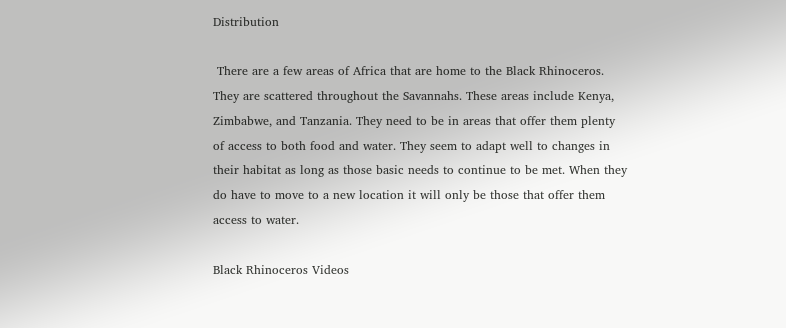Distribution

 There are a few areas of Africa that are home to the Black Rhinoceros. They are scattered throughout the Savannahs. These areas include Kenya, Zimbabwe, and Tanzania. They need to be in areas that offer them plenty of access to both food and water. They seem to adapt well to changes in their habitat as long as those basic needs to continue to be met. When they do have to move to a new location it will only be those that offer them access to water.

Black Rhinoceros Videos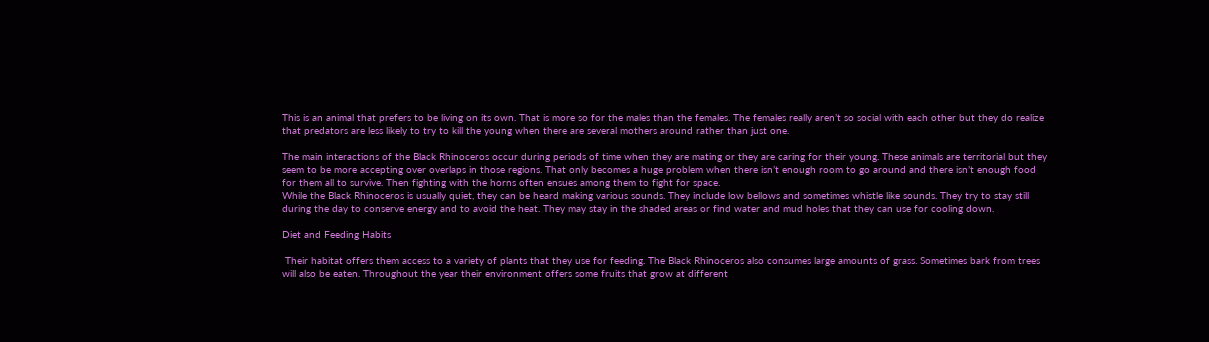This is an animal that prefers to be living on its own. That is more so for the males than the females. The females really aren’t so social with each other but they do realize that predators are less likely to try to kill the young when there are several mothers around rather than just one.

The main interactions of the Black Rhinoceros occur during periods of time when they are mating or they are caring for their young. These animals are territorial but they seem to be more accepting over overlaps in those regions. That only becomes a huge problem when there isn’t enough room to go around and there isn’t enough food for them all to survive. Then fighting with the horns often ensues among them to fight for space.
While the Black Rhinoceros is usually quiet, they can be heard making various sounds. They include low bellows and sometimes whistle like sounds. They try to stay still during the day to conserve energy and to avoid the heat. They may stay in the shaded areas or find water and mud holes that they can use for cooling down.

Diet and Feeding Habits

 Their habitat offers them access to a variety of plants that they use for feeding. The Black Rhinoceros also consumes large amounts of grass. Sometimes bark from trees will also be eaten. Throughout the year their environment offers some fruits that grow at different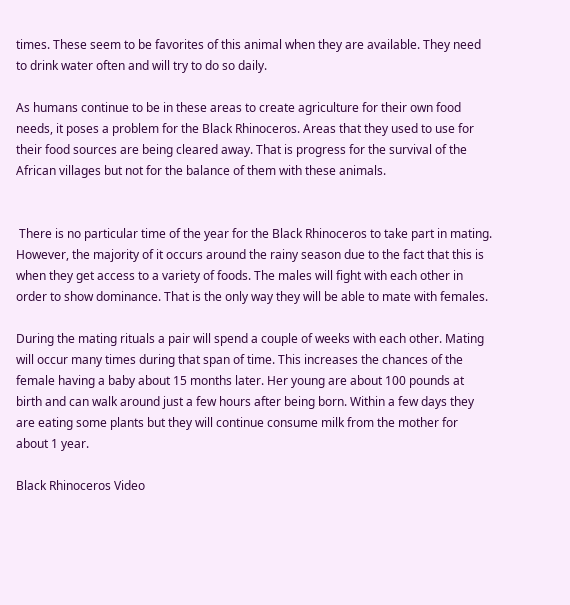times. These seem to be favorites of this animal when they are available. They need to drink water often and will try to do so daily.

As humans continue to be in these areas to create agriculture for their own food needs, it poses a problem for the Black Rhinoceros. Areas that they used to use for their food sources are being cleared away. That is progress for the survival of the African villages but not for the balance of them with these animals.


 There is no particular time of the year for the Black Rhinoceros to take part in mating. However, the majority of it occurs around the rainy season due to the fact that this is when they get access to a variety of foods. The males will fight with each other in order to show dominance. That is the only way they will be able to mate with females.

During the mating rituals a pair will spend a couple of weeks with each other. Mating will occur many times during that span of time. This increases the chances of the female having a baby about 15 months later. Her young are about 100 pounds at birth and can walk around just a few hours after being born. Within a few days they are eating some plants but they will continue consume milk from the mother for about 1 year.

Black Rhinoceros Video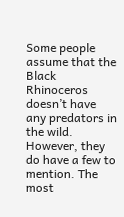Some people assume that the Black Rhinoceros doesn’t have any predators in the wild. However, they do have a few to mention. The most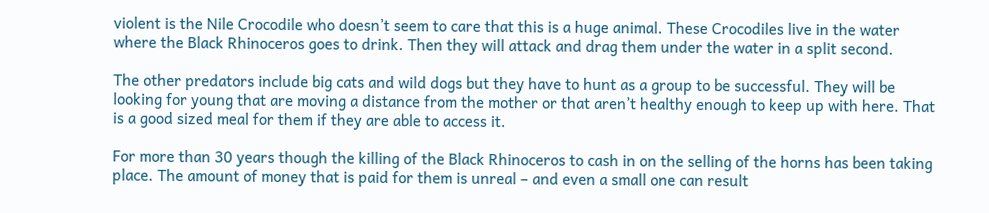violent is the Nile Crocodile who doesn’t seem to care that this is a huge animal. These Crocodiles live in the water where the Black Rhinoceros goes to drink. Then they will attack and drag them under the water in a split second.

The other predators include big cats and wild dogs but they have to hunt as a group to be successful. They will be looking for young that are moving a distance from the mother or that aren’t healthy enough to keep up with here. That is a good sized meal for them if they are able to access it.

For more than 30 years though the killing of the Black Rhinoceros to cash in on the selling of the horns has been taking place. The amount of money that is paid for them is unreal – and even a small one can result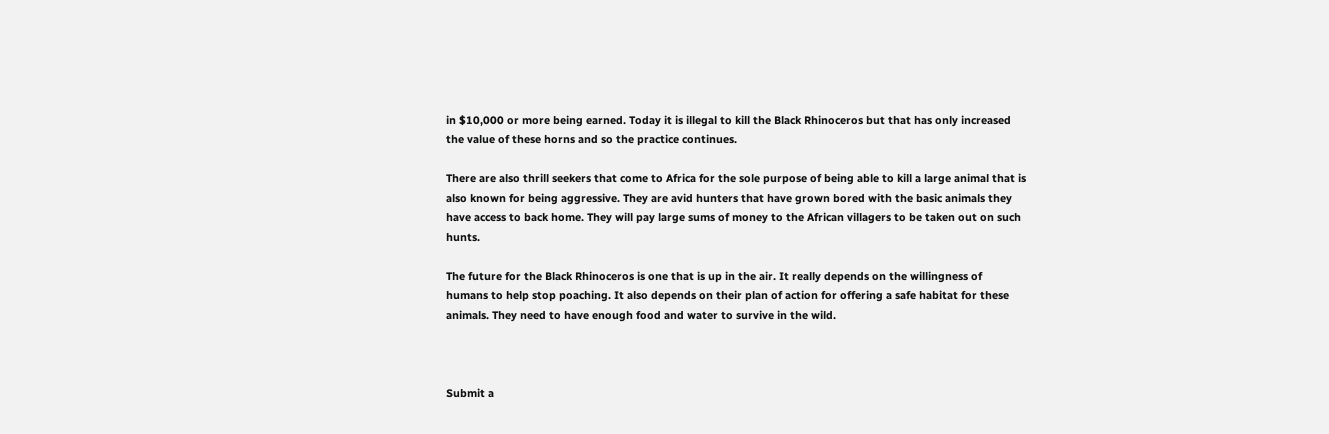in $10,000 or more being earned. Today it is illegal to kill the Black Rhinoceros but that has only increased the value of these horns and so the practice continues.

There are also thrill seekers that come to Africa for the sole purpose of being able to kill a large animal that is also known for being aggressive. They are avid hunters that have grown bored with the basic animals they have access to back home. They will pay large sums of money to the African villagers to be taken out on such hunts.

The future for the Black Rhinoceros is one that is up in the air. It really depends on the willingness of humans to help stop poaching. It also depends on their plan of action for offering a safe habitat for these animals. They need to have enough food and water to survive in the wild.



Submit a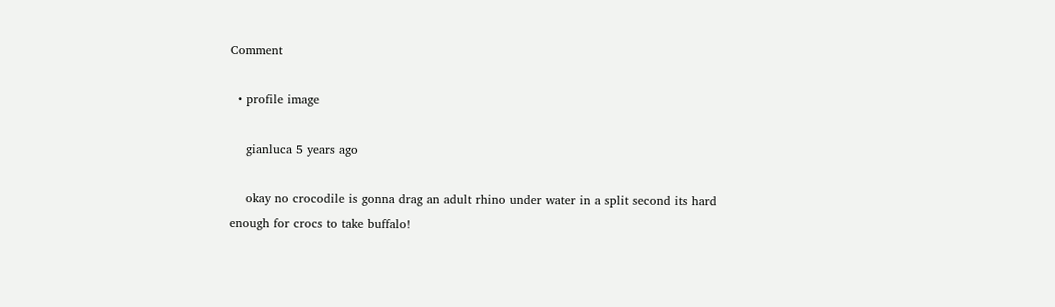Comment

  • profile image

    gianluca 5 years ago

    okay no crocodile is gonna drag an adult rhino under water in a split second its hard enough for crocs to take buffalo!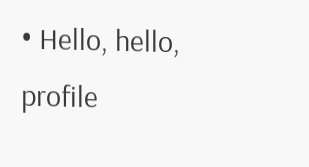• Hello, hello, profile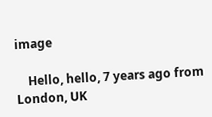image

    Hello, hello, 7 years ago from London, UK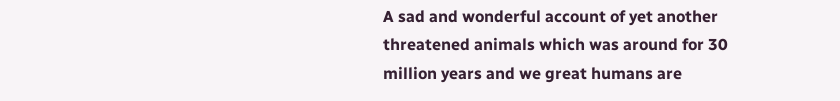A sad and wonderful account of yet another threatened animals which was around for 30 million years and we great humans are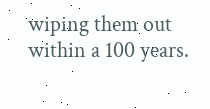wiping them out within a 100 years.